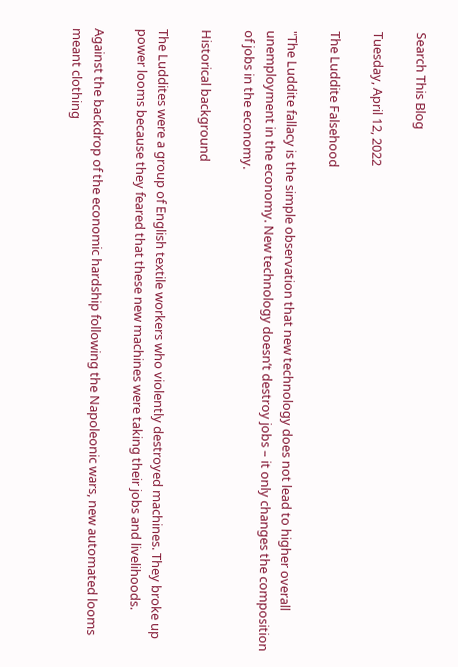Search This Blog

Tuesday, April 12, 2022

The Luddite Falsehood

"The Luddite fallacy is the simple observation that new technology does not lead to higher overall unemployment in the economy. New technology doesn’t destroy jobs – it only changes the composition of jobs in the economy.

Historical background

The Luddites were a group of English textile workers who violently destroyed machines. They broke up power looms because they feared that these new machines were taking their jobs and livelihoods.

Against the backdrop of the economic hardship following the Napoleonic wars, new automated looms meant clothing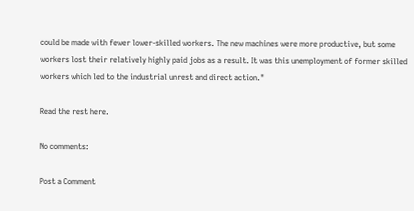could be made with fewer lower-skilled workers. The new machines were more productive, but some workers lost their relatively highly paid jobs as a result. It was this unemployment of former skilled workers which led to the industrial unrest and direct action."

Read the rest here.

No comments:

Post a Comment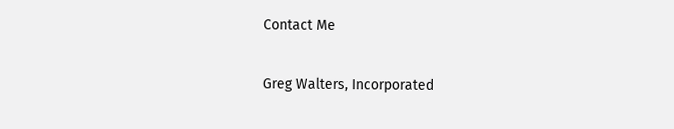Contact Me

Greg Walters, Incorporated